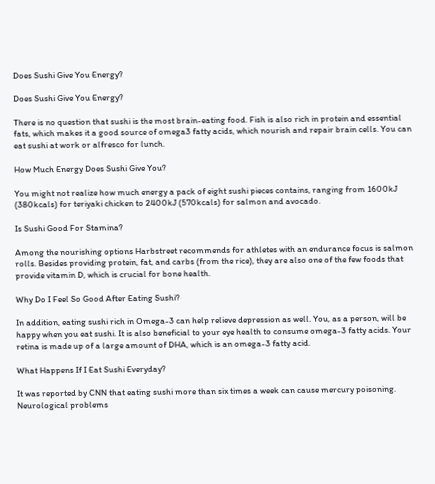Does Sushi Give You Energy?

Does Sushi Give You Energy?

There is no question that sushi is the most brain-eating food. Fish is also rich in protein and essential fats, which makes it a good source of omega3 fatty acids, which nourish and repair brain cells. You can eat sushi at work or alfresco for lunch.

How Much Energy Does Sushi Give You?

You might not realize how much energy a pack of eight sushi pieces contains, ranging from 1600kJ (380kcals) for teriyaki chicken to 2400kJ (570kcals) for salmon and avocado.

Is Sushi Good For Stamina?

Among the nourishing options Harbstreet recommends for athletes with an endurance focus is salmon rolls. Besides providing protein, fat, and carbs (from the rice), they are also one of the few foods that provide vitamin D, which is crucial for bone health.

Why Do I Feel So Good After Eating Sushi?

In addition, eating sushi rich in Omega-3 can help relieve depression as well. You, as a person, will be happy when you eat sushi. It is also beneficial to your eye health to consume omega-3 fatty acids. Your retina is made up of a large amount of DHA, which is an omega-3 fatty acid.

What Happens If I Eat Sushi Everyday?

It was reported by CNN that eating sushi more than six times a week can cause mercury poisoning. Neurological problems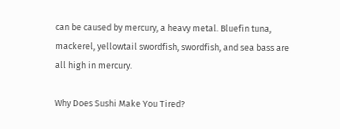can be caused by mercury, a heavy metal. Bluefin tuna, mackerel, yellowtail swordfish, swordfish, and sea bass are all high in mercury.

Why Does Sushi Make You Tired?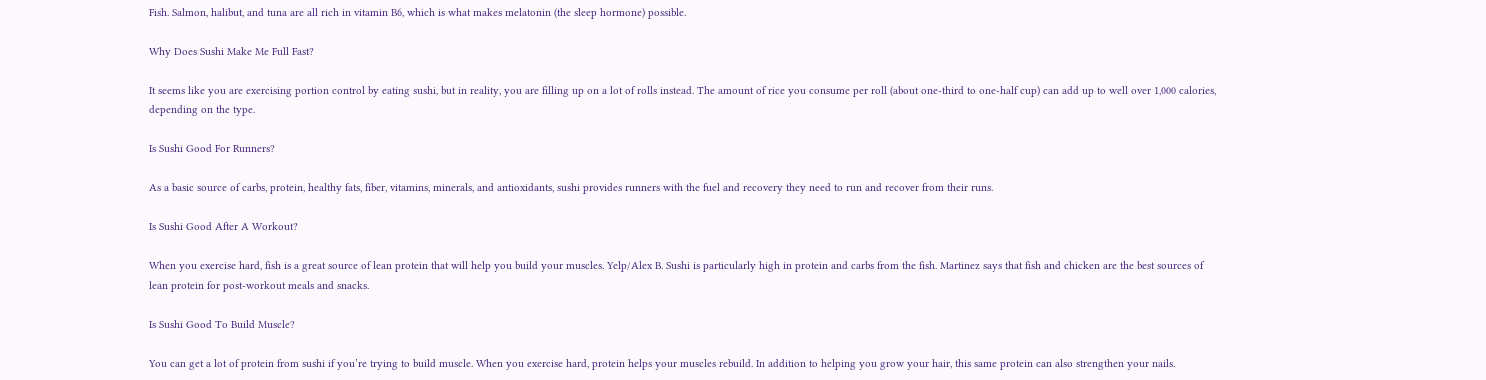Fish. Salmon, halibut, and tuna are all rich in vitamin B6, which is what makes melatonin (the sleep hormone) possible.

Why Does Sushi Make Me Full Fast?

It seems like you are exercising portion control by eating sushi, but in reality, you are filling up on a lot of rolls instead. The amount of rice you consume per roll (about one-third to one-half cup) can add up to well over 1,000 calories, depending on the type.

Is Sushi Good For Runners?

As a basic source of carbs, protein, healthy fats, fiber, vitamins, minerals, and antioxidants, sushi provides runners with the fuel and recovery they need to run and recover from their runs.

Is Sushi Good After A Workout?

When you exercise hard, fish is a great source of lean protein that will help you build your muscles. Yelp/Alex B. Sushi is particularly high in protein and carbs from the fish. Martinez says that fish and chicken are the best sources of lean protein for post-workout meals and snacks.

Is Sushi Good To Build Muscle?

You can get a lot of protein from sushi if you’re trying to build muscle. When you exercise hard, protein helps your muscles rebuild. In addition to helping you grow your hair, this same protein can also strengthen your nails.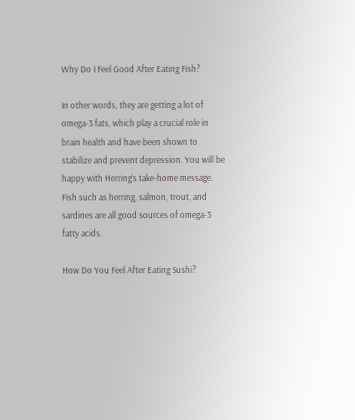Why Do I Feel Good After Eating Fish?

In other words, they are getting a lot of omega-3 fats, which play a crucial role in brain health and have been shown to stabilize and prevent depression. You will be happy with Herring’s take-home message. Fish such as herring, salmon, trout, and sardines are all good sources of omega-3 fatty acids.

How Do You Feel After Eating Sushi?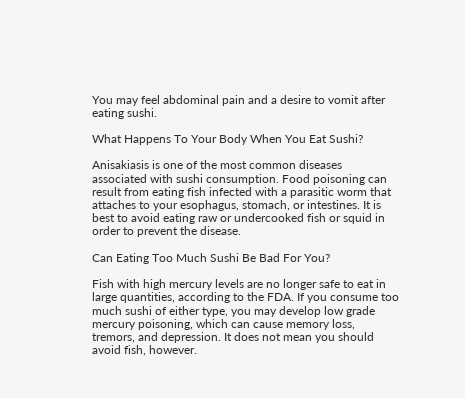You may feel abdominal pain and a desire to vomit after eating sushi.

What Happens To Your Body When You Eat Sushi?

Anisakiasis is one of the most common diseases associated with sushi consumption. Food poisoning can result from eating fish infected with a parasitic worm that attaches to your esophagus, stomach, or intestines. It is best to avoid eating raw or undercooked fish or squid in order to prevent the disease.

Can Eating Too Much Sushi Be Bad For You?

Fish with high mercury levels are no longer safe to eat in large quantities, according to the FDA. If you consume too much sushi of either type, you may develop low grade mercury poisoning, which can cause memory loss, tremors, and depression. It does not mean you should avoid fish, however.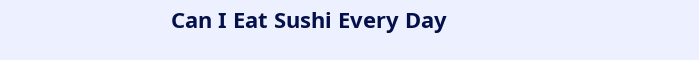Can I Eat Sushi Every Day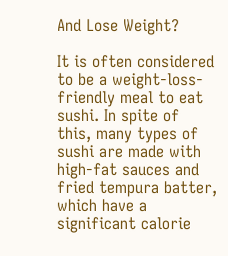And Lose Weight?

It is often considered to be a weight-loss-friendly meal to eat sushi. In spite of this, many types of sushi are made with high-fat sauces and fried tempura batter, which have a significant calorie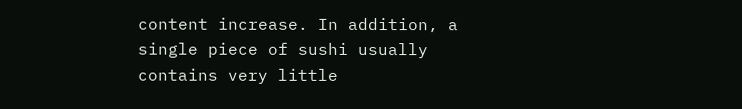content increase. In addition, a single piece of sushi usually contains very little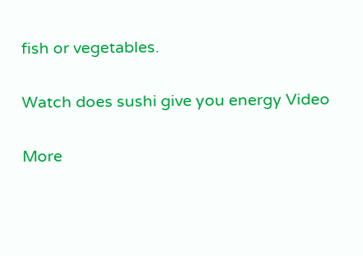fish or vegetables.

Watch does sushi give you energy Video

More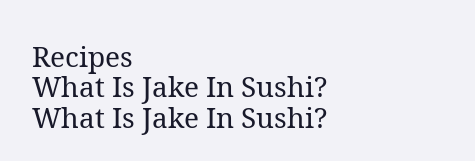Recipes
What Is Jake In Sushi?
What Is Jake In Sushi?